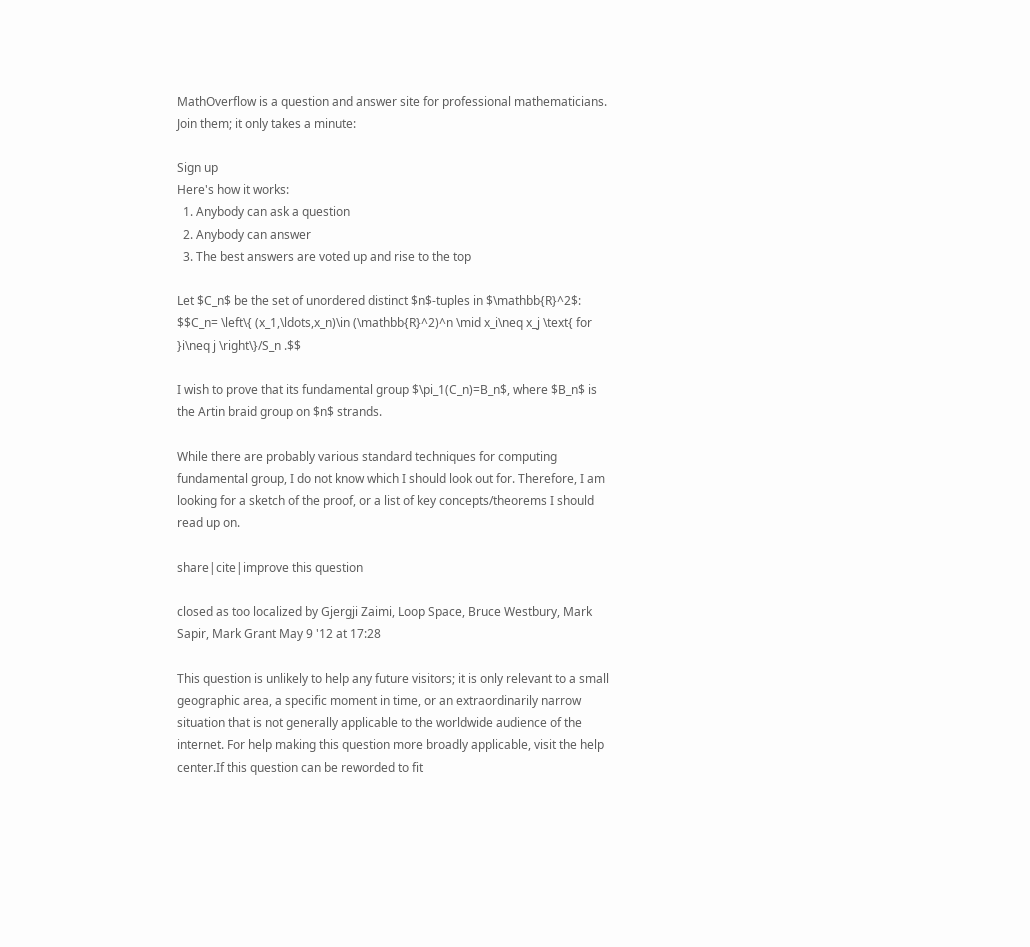MathOverflow is a question and answer site for professional mathematicians. Join them; it only takes a minute:

Sign up
Here's how it works:
  1. Anybody can ask a question
  2. Anybody can answer
  3. The best answers are voted up and rise to the top

Let $C_n$ be the set of unordered distinct $n$-tuples in $\mathbb{R}^2$: $$C_n= \left\{ (x_1,\ldots,x_n)\in (\mathbb{R}^2)^n \mid x_i\neq x_j \text{ for }i\neq j \right\}/S_n .$$

I wish to prove that its fundamental group $\pi_1(C_n)=B_n$, where $B_n$ is the Artin braid group on $n$ strands.

While there are probably various standard techniques for computing fundamental group, I do not know which I should look out for. Therefore, I am looking for a sketch of the proof, or a list of key concepts/theorems I should read up on.

share|cite|improve this question

closed as too localized by Gjergji Zaimi, Loop Space, Bruce Westbury, Mark Sapir, Mark Grant May 9 '12 at 17:28

This question is unlikely to help any future visitors; it is only relevant to a small geographic area, a specific moment in time, or an extraordinarily narrow situation that is not generally applicable to the worldwide audience of the internet. For help making this question more broadly applicable, visit the help center.If this question can be reworded to fit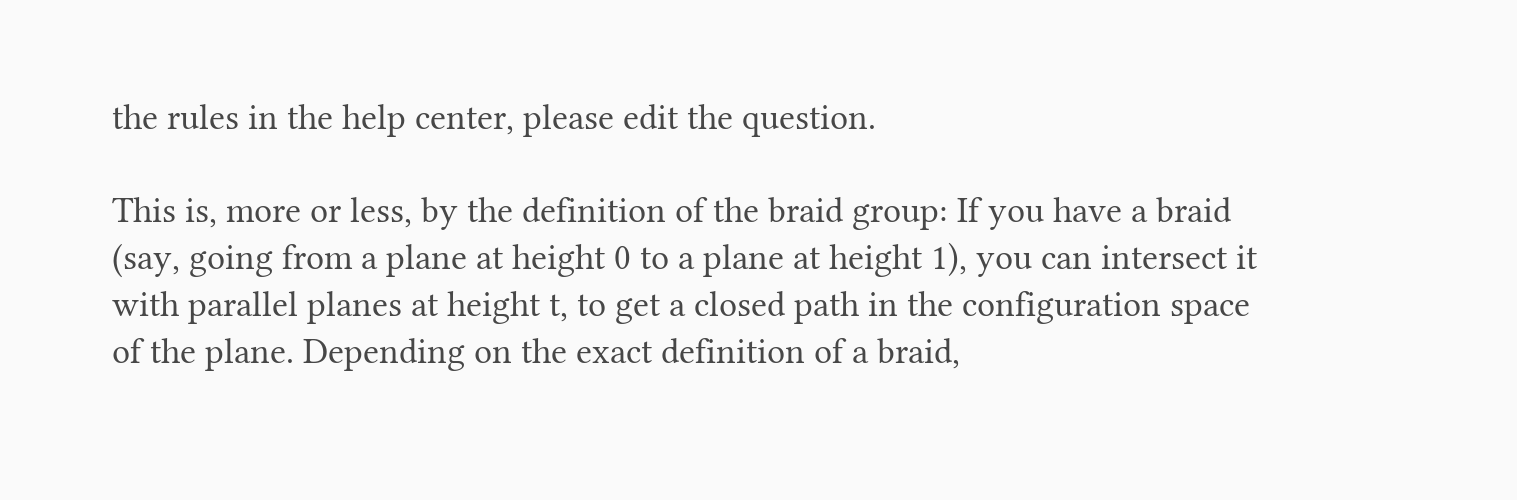the rules in the help center, please edit the question.

This is, more or less, by the definition of the braid group: If you have a braid (say, going from a plane at height 0 to a plane at height 1), you can intersect it with parallel planes at height t, to get a closed path in the configuration space of the plane. Depending on the exact definition of a braid,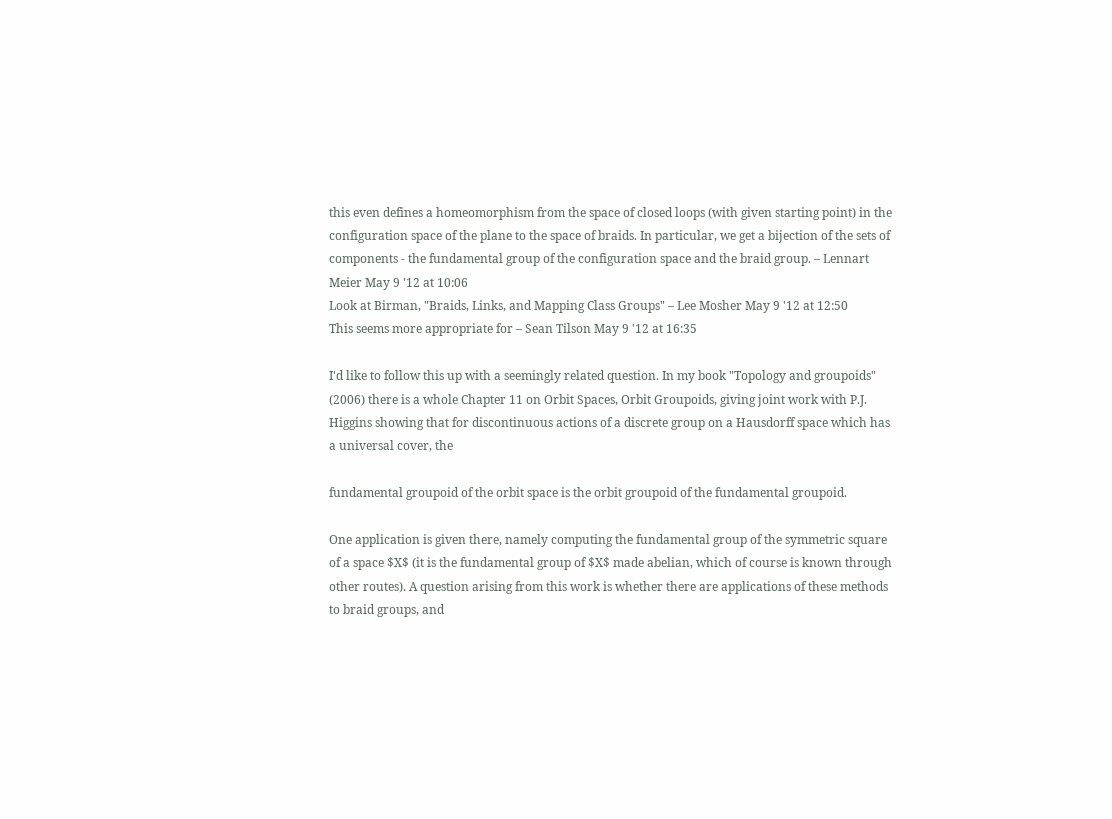this even defines a homeomorphism from the space of closed loops (with given starting point) in the configuration space of the plane to the space of braids. In particular, we get a bijection of the sets of components - the fundamental group of the configuration space and the braid group. – Lennart Meier May 9 '12 at 10:06
Look at Birman, "Braids, Links, and Mapping Class Groups" – Lee Mosher May 9 '12 at 12:50
This seems more appropriate for – Sean Tilson May 9 '12 at 16:35

I'd like to follow this up with a seemingly related question. In my book "Topology and groupoids" (2006) there is a whole Chapter 11 on Orbit Spaces, Orbit Groupoids, giving joint work with P.J. Higgins showing that for discontinuous actions of a discrete group on a Hausdorff space which has a universal cover, the

fundamental groupoid of the orbit space is the orbit groupoid of the fundamental groupoid.

One application is given there, namely computing the fundamental group of the symmetric square of a space $X$ (it is the fundamental group of $X$ made abelian, which of course is known through other routes). A question arising from this work is whether there are applications of these methods to braid groups, and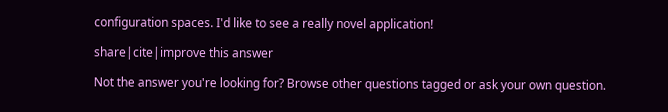configuration spaces. I'd like to see a really novel application!

share|cite|improve this answer

Not the answer you're looking for? Browse other questions tagged or ask your own question.